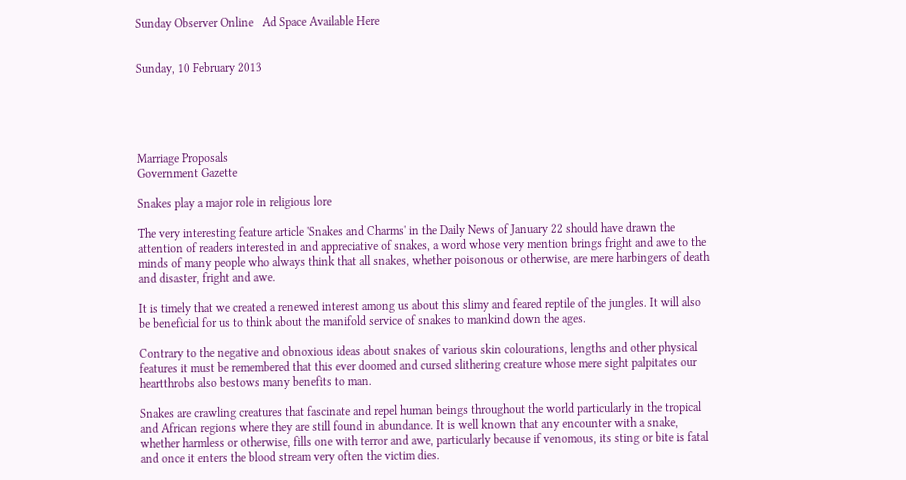Sunday Observer Online   Ad Space Available Here


Sunday, 10 February 2013





Marriage Proposals
Government Gazette

Snakes play a major role in religious lore

The very interesting feature article 'Snakes and Charms' in the Daily News of January 22 should have drawn the attention of readers interested in and appreciative of snakes, a word whose very mention brings fright and awe to the minds of many people who always think that all snakes, whether poisonous or otherwise, are mere harbingers of death and disaster, fright and awe.

It is timely that we created a renewed interest among us about this slimy and feared reptile of the jungles. It will also be beneficial for us to think about the manifold service of snakes to mankind down the ages.

Contrary to the negative and obnoxious ideas about snakes of various skin colourations, lengths and other physical features it must be remembered that this ever doomed and cursed slithering creature whose mere sight palpitates our heartthrobs also bestows many benefits to man.

Snakes are crawling creatures that fascinate and repel human beings throughout the world particularly in the tropical and African regions where they are still found in abundance. It is well known that any encounter with a snake, whether harmless or otherwise, fills one with terror and awe, particularly because if venomous, its sting or bite is fatal and once it enters the blood stream very often the victim dies.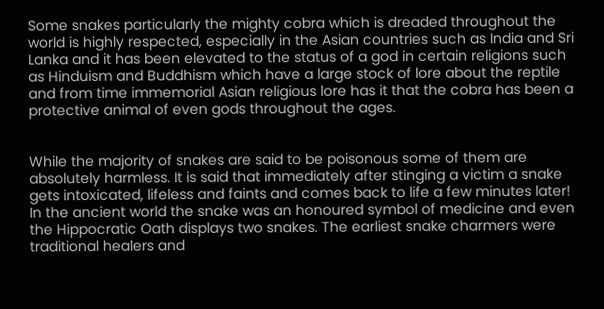Some snakes particularly the mighty cobra which is dreaded throughout the world is highly respected, especially in the Asian countries such as India and Sri Lanka and it has been elevated to the status of a god in certain religions such as Hinduism and Buddhism which have a large stock of lore about the reptile and from time immemorial Asian religious lore has it that the cobra has been a protective animal of even gods throughout the ages.


While the majority of snakes are said to be poisonous some of them are absolutely harmless. It is said that immediately after stinging a victim a snake gets intoxicated, lifeless and faints and comes back to life a few minutes later! In the ancient world the snake was an honoured symbol of medicine and even the Hippocratic Oath displays two snakes. The earliest snake charmers were traditional healers and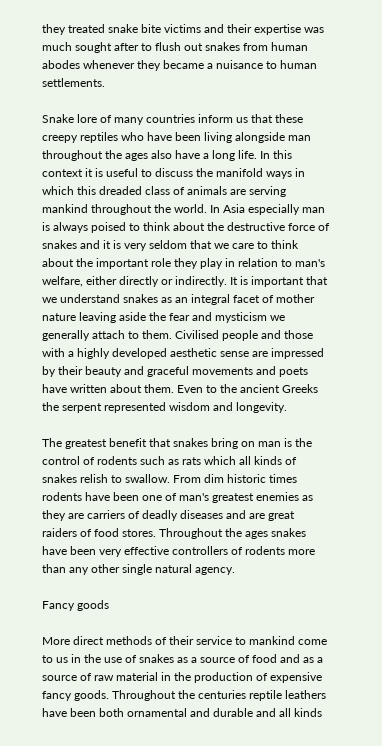they treated snake bite victims and their expertise was much sought after to flush out snakes from human abodes whenever they became a nuisance to human settlements.

Snake lore of many countries inform us that these creepy reptiles who have been living alongside man throughout the ages also have a long life. In this context it is useful to discuss the manifold ways in which this dreaded class of animals are serving mankind throughout the world. In Asia especially man is always poised to think about the destructive force of snakes and it is very seldom that we care to think about the important role they play in relation to man's welfare, either directly or indirectly. It is important that we understand snakes as an integral facet of mother nature leaving aside the fear and mysticism we generally attach to them. Civilised people and those with a highly developed aesthetic sense are impressed by their beauty and graceful movements and poets have written about them. Even to the ancient Greeks the serpent represented wisdom and longevity.

The greatest benefit that snakes bring on man is the control of rodents such as rats which all kinds of snakes relish to swallow. From dim historic times rodents have been one of man's greatest enemies as they are carriers of deadly diseases and are great raiders of food stores. Throughout the ages snakes have been very effective controllers of rodents more than any other single natural agency.

Fancy goods

More direct methods of their service to mankind come to us in the use of snakes as a source of food and as a source of raw material in the production of expensive fancy goods. Throughout the centuries reptile leathers have been both ornamental and durable and all kinds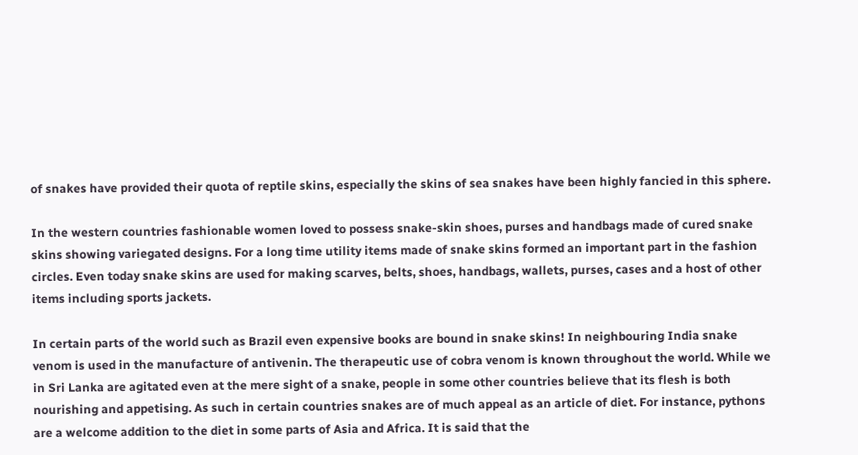of snakes have provided their quota of reptile skins, especially the skins of sea snakes have been highly fancied in this sphere.

In the western countries fashionable women loved to possess snake-skin shoes, purses and handbags made of cured snake skins showing variegated designs. For a long time utility items made of snake skins formed an important part in the fashion circles. Even today snake skins are used for making scarves, belts, shoes, handbags, wallets, purses, cases and a host of other items including sports jackets.

In certain parts of the world such as Brazil even expensive books are bound in snake skins! In neighbouring India snake venom is used in the manufacture of antivenin. The therapeutic use of cobra venom is known throughout the world. While we in Sri Lanka are agitated even at the mere sight of a snake, people in some other countries believe that its flesh is both nourishing and appetising. As such in certain countries snakes are of much appeal as an article of diet. For instance, pythons are a welcome addition to the diet in some parts of Asia and Africa. It is said that the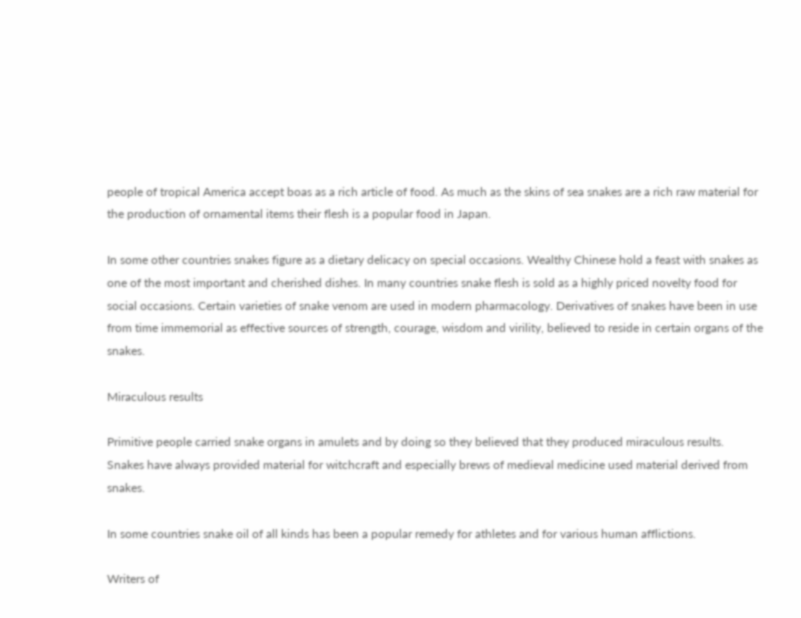people of tropical America accept boas as a rich article of food. As much as the skins of sea snakes are a rich raw material for the production of ornamental items their flesh is a popular food in Japan.

In some other countries snakes figure as a dietary delicacy on special occasions. Wealthy Chinese hold a feast with snakes as one of the most important and cherished dishes. In many countries snake flesh is sold as a highly priced novelty food for social occasions. Certain varieties of snake venom are used in modern pharmacology. Derivatives of snakes have been in use from time immemorial as effective sources of strength, courage, wisdom and virility, believed to reside in certain organs of the snakes.

Miraculous results

Primitive people carried snake organs in amulets and by doing so they believed that they produced miraculous results. Snakes have always provided material for witchcraft and especially brews of medieval medicine used material derived from snakes.

In some countries snake oil of all kinds has been a popular remedy for athletes and for various human afflictions.

Writers of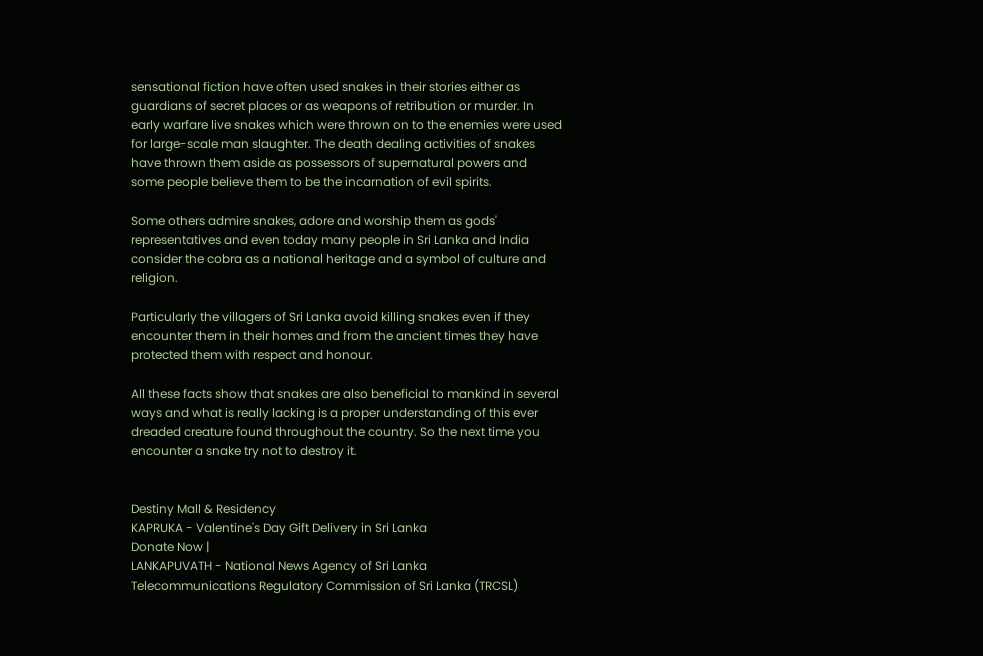sensational fiction have often used snakes in their stories either as guardians of secret places or as weapons of retribution or murder. In early warfare live snakes which were thrown on to the enemies were used for large-scale man slaughter. The death dealing activities of snakes have thrown them aside as possessors of supernatural powers and some people believe them to be the incarnation of evil spirits.

Some others admire snakes, adore and worship them as gods' representatives and even today many people in Sri Lanka and India consider the cobra as a national heritage and a symbol of culture and religion.

Particularly the villagers of Sri Lanka avoid killing snakes even if they encounter them in their homes and from the ancient times they have protected them with respect and honour.

All these facts show that snakes are also beneficial to mankind in several ways and what is really lacking is a proper understanding of this ever dreaded creature found throughout the country. So the next time you encounter a snake try not to destroy it.


Destiny Mall & Residency
KAPRUKA - Valentine's Day Gift Delivery in Sri Lanka
Donate Now |
LANKAPUVATH - National News Agency of Sri Lanka
Telecommunications Regulatory Commission of Sri Lanka (TRCSL)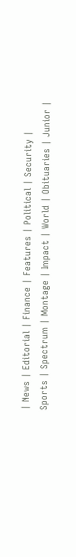| News | Editorial | Finance | Features | Political | Security | Sports | Spectrum | Montage | Impact | World | Obituaries | Junior |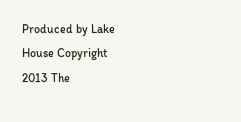Produced by Lake House Copyright 2013 The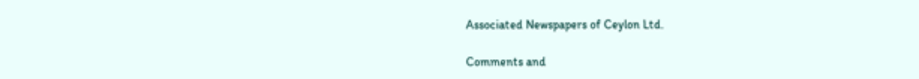Associated Newspapers of Ceylon Ltd.

Comments and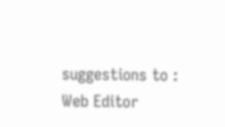suggestions to : Web Editor